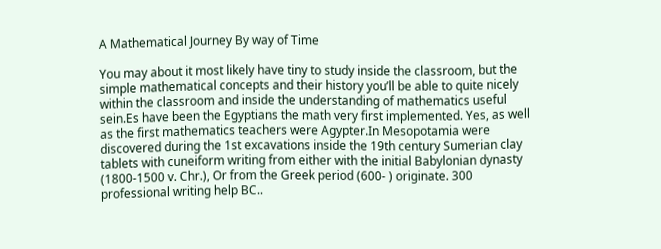A Mathematical Journey By way of Time

You may about it most likely have tiny to study inside the classroom, but the simple mathematical concepts and their history you’ll be able to quite nicely within the classroom and inside the understanding of mathematics useful sein.Es have been the Egyptians the math very first implemented. Yes, as well as the first mathematics teachers were Agypter.In Mesopotamia were discovered during the 1st excavations inside the 19th century Sumerian clay tablets with cuneiform writing from either with the initial Babylonian dynasty (1800-1500 v. Chr.), Or from the Greek period (600- ) originate. 300 professional writing help BC..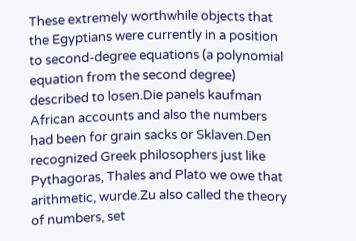These extremely worthwhile objects that the Egyptians were currently in a position to second-degree equations (a polynomial equation from the second degree) described to losen.Die panels kaufman African accounts and also the numbers had been for grain sacks or Sklaven.Den recognized Greek philosophers just like Pythagoras, Thales and Plato we owe that arithmetic, wurde.Zu also called the theory of numbers, set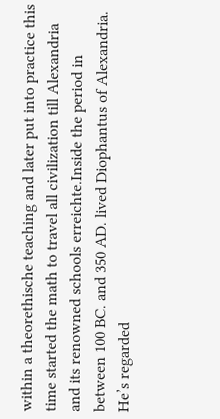within a theorethische teaching and later put into practice this time started the math to travel all civilization till Alexandria and its renowned schools erreichte.Inside the period in between 100 BC. and 350 AD. lived Diophantus of Alexandria. He’s regarded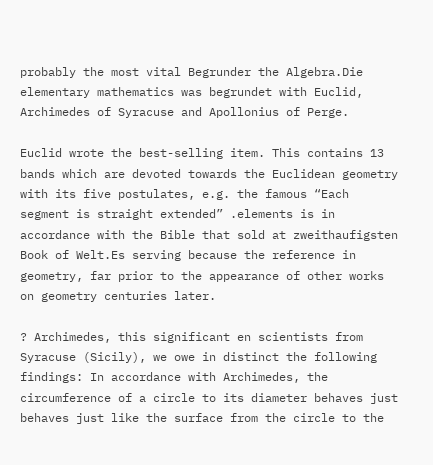probably the most vital Begrunder the Algebra.Die elementary mathematics was begrundet with Euclid, Archimedes of Syracuse and Apollonius of Perge.

Euclid wrote the best-selling item. This contains 13 bands which are devoted towards the Euclidean geometry with its five postulates, e.g. the famous “Each segment is straight extended” .elements is in accordance with the Bible that sold at zweithaufigsten Book of Welt.Es serving because the reference in geometry, far prior to the appearance of other works on geometry centuries later.

? Archimedes, this significant en scientists from Syracuse (Sicily), we owe in distinct the following findings: In accordance with Archimedes, the circumference of a circle to its diameter behaves just behaves just like the surface from the circle to the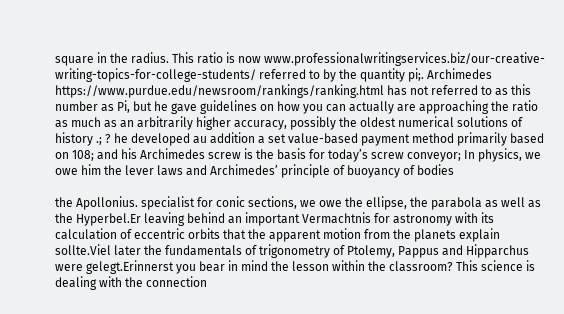square in the radius. This ratio is now www.professionalwritingservices.biz/our-creative-writing-topics-for-college-students/ referred to by the quantity pi;. Archimedes https://www.purdue.edu/newsroom/rankings/ranking.html has not referred to as this number as Pi, but he gave guidelines on how you can actually are approaching the ratio as much as an arbitrarily higher accuracy, possibly the oldest numerical solutions of history .; ? he developed au addition a set value-based payment method primarily based on 108; and his Archimedes screw is the basis for today’s screw conveyor; In physics, we owe him the lever laws and Archimedes’ principle of buoyancy of bodies

the Apollonius. specialist for conic sections, we owe the ellipse, the parabola as well as the Hyperbel.Er leaving behind an important Vermachtnis for astronomy with its calculation of eccentric orbits that the apparent motion from the planets explain sollte.Viel later the fundamentals of trigonometry of Ptolemy, Pappus and Hipparchus were gelegt.Erinnerst you bear in mind the lesson within the classroom? This science is dealing with the connection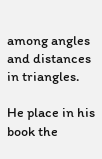among angles and distances in triangles.

He place in his book the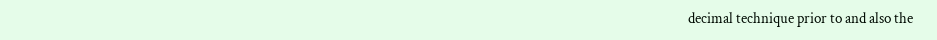decimal technique prior to and also the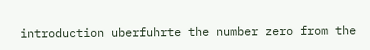introduction uberfuhrte the number zero from the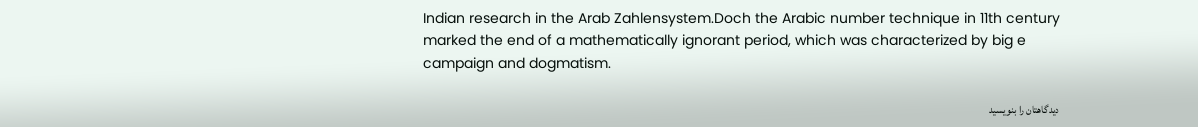Indian research in the Arab Zahlensystem.Doch the Arabic number technique in 11th century marked the end of a mathematically ignorant period, which was characterized by big e campaign and dogmatism.

دیدگاهتان را بنویسید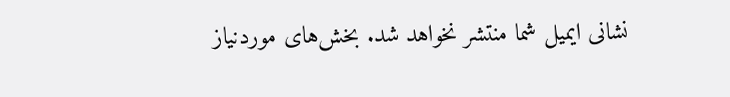نشانی ایمیل شما منتشر نخواهد شد. بخش‌های موردنیاز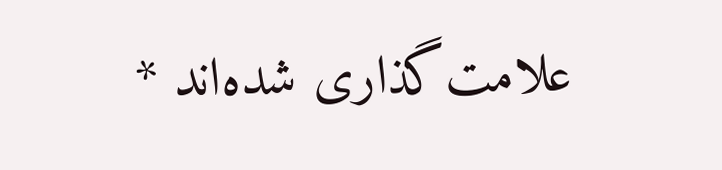علامت‌گذاری شده‌اند *